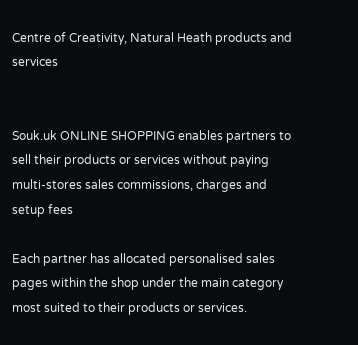Centre of Creativity, Natural Heath products and services


Souk.uk ONLINE SHOPPING enables partners to sell their products or services without paying multi-stores sales commissions, charges and setup fees

Each partner has allocated personalised sales pages within the shop under the main category most suited to their products or services.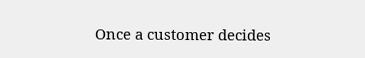Once a customer decides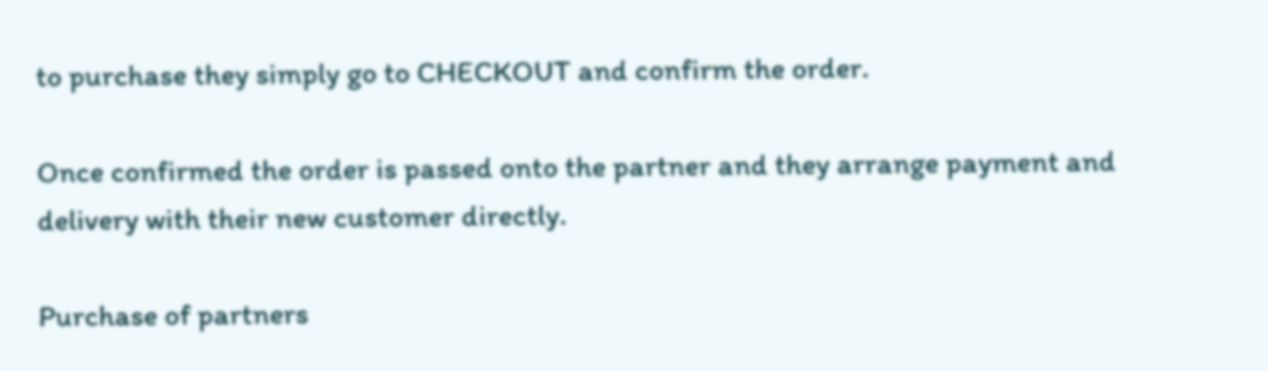to purchase they simply go to CHECKOUT and confirm the order.

Once confirmed the order is passed onto the partner and they arrange payment and delivery with their new customer directly.

Purchase of partners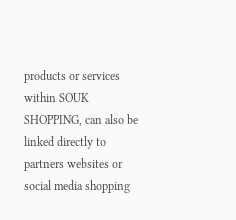products or services within SOUK SHOPPING, can also be linked directly to partners websites or social media shopping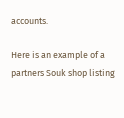accounts.

Here is an example of a partners Souk shop listing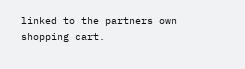linked to the partners own shopping cart.